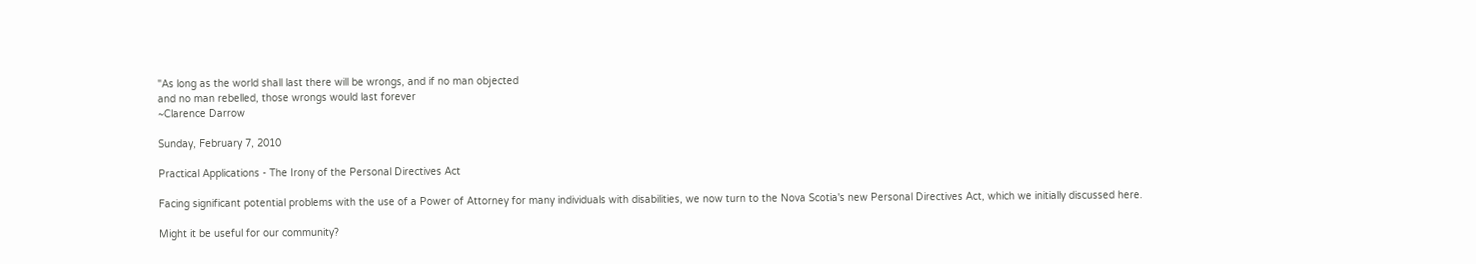"As long as the world shall last there will be wrongs, and if no man objected
and no man rebelled, those wrongs would last forever
~Clarence Darrow

Sunday, February 7, 2010

Practical Applications - The Irony of the Personal Directives Act

Facing significant potential problems with the use of a Power of Attorney for many individuals with disabilities, we now turn to the Nova Scotia's new Personal Directives Act, which we initially discussed here.

Might it be useful for our community?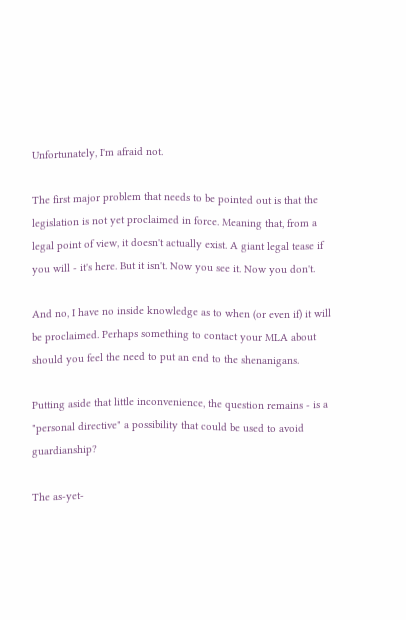Unfortunately, I'm afraid not.

The first major problem that needs to be pointed out is that the legislation is not yet proclaimed in force. Meaning that, from a legal point of view, it doesn't actually exist. A giant legal tease if you will - it's here. But it isn't. Now you see it. Now you don't.

And no, I have no inside knowledge as to when (or even if) it will be proclaimed. Perhaps something to contact your MLA about should you feel the need to put an end to the shenanigans.

Putting aside that little inconvenience, the question remains - is a "personal directive" a possibility that could be used to avoid guardianship?

The as-yet-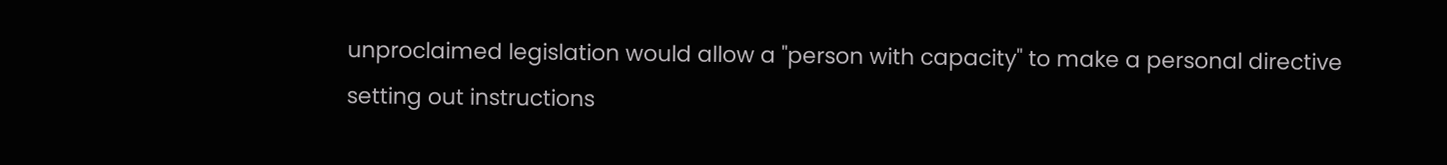unproclaimed legislation would allow a "person with capacity" to make a personal directive setting out instructions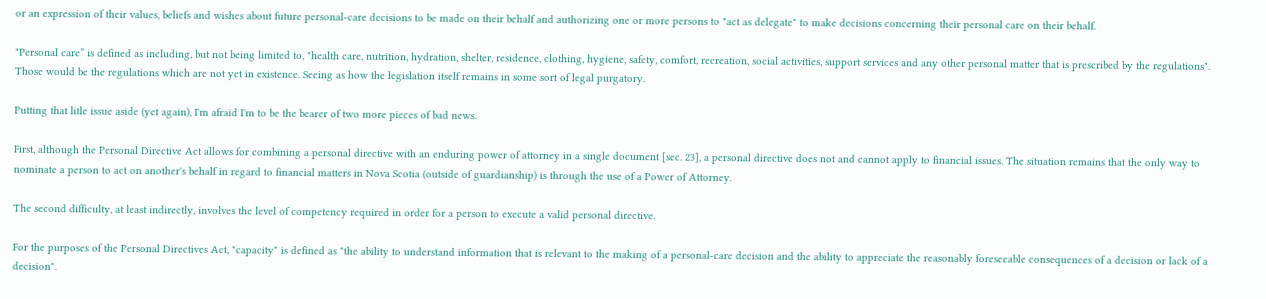or an expression of their values, beliefs and wishes about future personal-care decisions to be made on their behalf and authorizing one or more persons to "act as delegate" to make decisions concerning their personal care on their behalf.

"Personal care” is defined as including, but not being limited to, "health care, nutrition, hydration, shelter, residence, clothing, hygiene, safety, comfort, recreation, social activities, support services and any other personal matter that is prescribed by the regulations". Those would be the regulations which are not yet in existence. Seeing as how the legislation itself remains in some sort of legal purgatory.

Putting that litle issue aside (yet again), I'm afraid I'm to be the bearer of two more pieces of bad news.

First, although the Personal Directive Act allows for combining a personal directive with an enduring power of attorney in a single document [sec. 23], a personal directive does not and cannot apply to financial issues. The situation remains that the only way to nominate a person to act on another's behalf in regard to financial matters in Nova Scotia (outside of guardianship) is through the use of a Power of Attorney.

The second difficulty, at least indirectly, involves the level of competency required in order for a person to execute a valid personal directive.

For the purposes of the Personal Directives Act, "capacity" is defined as "the ability to understand information that is relevant to the making of a personal-care decision and the ability to appreciate the reasonably foreseeable consequences of a decision or lack of a decision".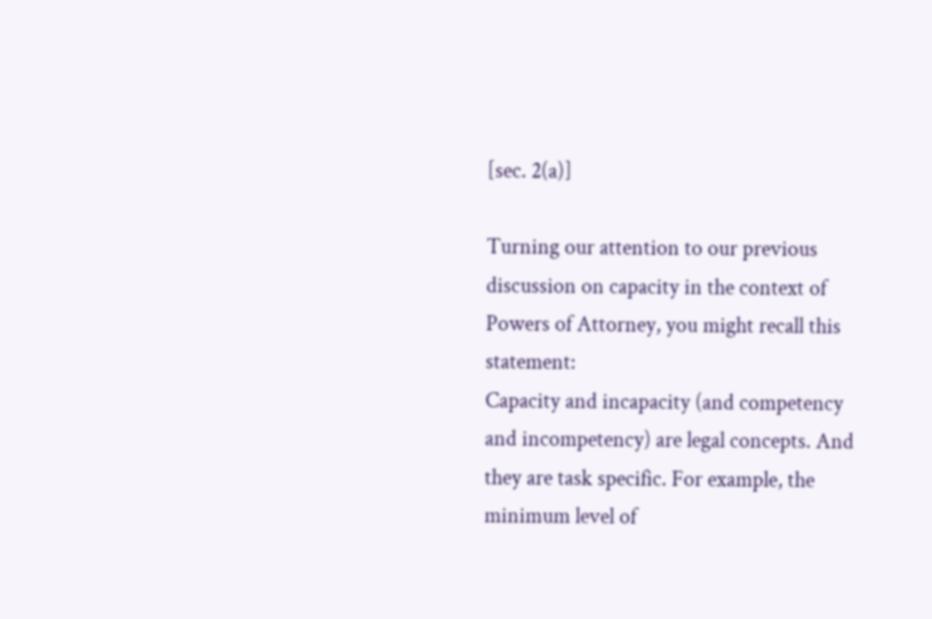[sec. 2(a)]

Turning our attention to our previous discussion on capacity in the context of Powers of Attorney, you might recall this statement:
Capacity and incapacity (and competency and incompetency) are legal concepts. And they are task specific. For example, the minimum level of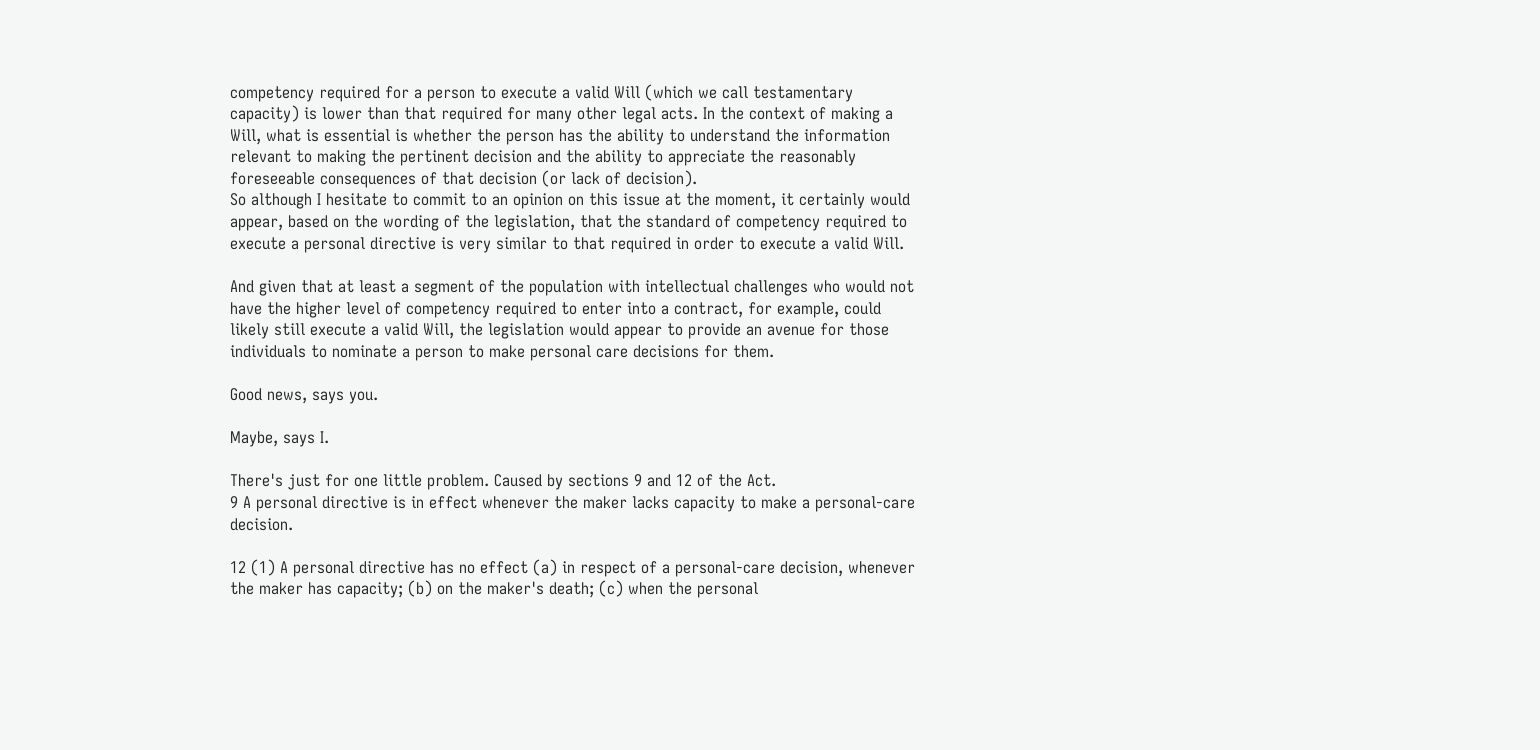competency required for a person to execute a valid Will (which we call testamentary capacity) is lower than that required for many other legal acts. In the context of making a Will, what is essential is whether the person has the ability to understand the information relevant to making the pertinent decision and the ability to appreciate the reasonably foreseeable consequences of that decision (or lack of decision).
So although I hesitate to commit to an opinion on this issue at the moment, it certainly would appear, based on the wording of the legislation, that the standard of competency required to execute a personal directive is very similar to that required in order to execute a valid Will.

And given that at least a segment of the population with intellectual challenges who would not have the higher level of competency required to enter into a contract, for example, could likely still execute a valid Will, the legislation would appear to provide an avenue for those individuals to nominate a person to make personal care decisions for them.

Good news, says you.

Maybe, says I.

There's just for one little problem. Caused by sections 9 and 12 of the Act.
9 A personal directive is in effect whenever the maker lacks capacity to make a personal-care decision.

12 (1) A personal directive has no effect (a) in respect of a personal-care decision, whenever the maker has capacity; (b) on the maker's death; (c) when the personal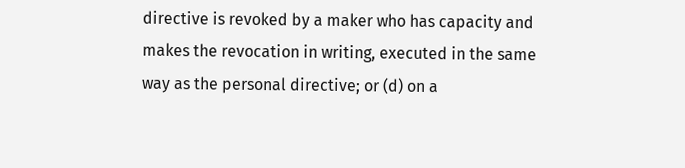directive is revoked by a maker who has capacity and makes the revocation in writing, executed in the same way as the personal directive; or (d) on a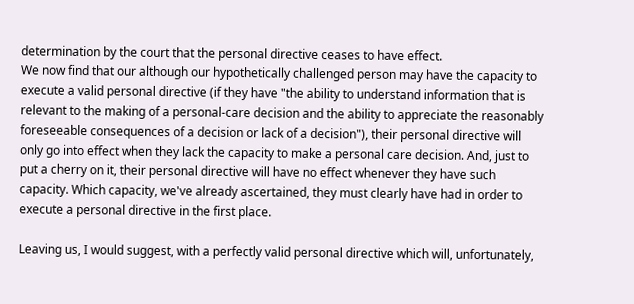determination by the court that the personal directive ceases to have effect.
We now find that our although our hypothetically challenged person may have the capacity to execute a valid personal directive (if they have "the ability to understand information that is relevant to the making of a personal-care decision and the ability to appreciate the reasonably foreseeable consequences of a decision or lack of a decision"), their personal directive will only go into effect when they lack the capacity to make a personal care decision. And, just to put a cherry on it, their personal directive will have no effect whenever they have such capacity. Which capacity, we've already ascertained, they must clearly have had in order to execute a personal directive in the first place.

Leaving us, I would suggest, with a perfectly valid personal directive which will, unfortunately,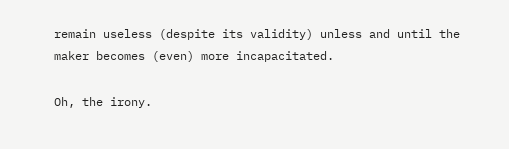remain useless (despite its validity) unless and until the maker becomes (even) more incapacitated.

Oh, the irony.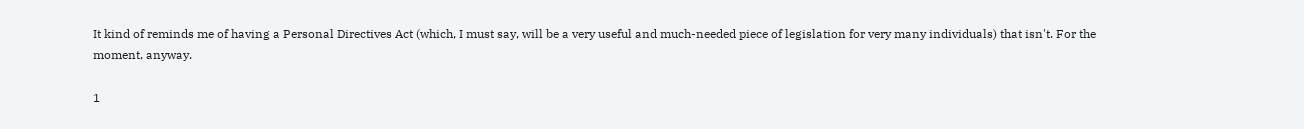It kind of reminds me of having a Personal Directives Act (which, I must say, will be a very useful and much-needed piece of legislation for very many individuals) that isn't. For the moment, anyway.

1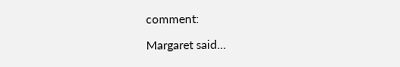comment:

Margaret said...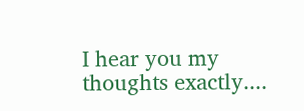I hear you my thoughts exactly....